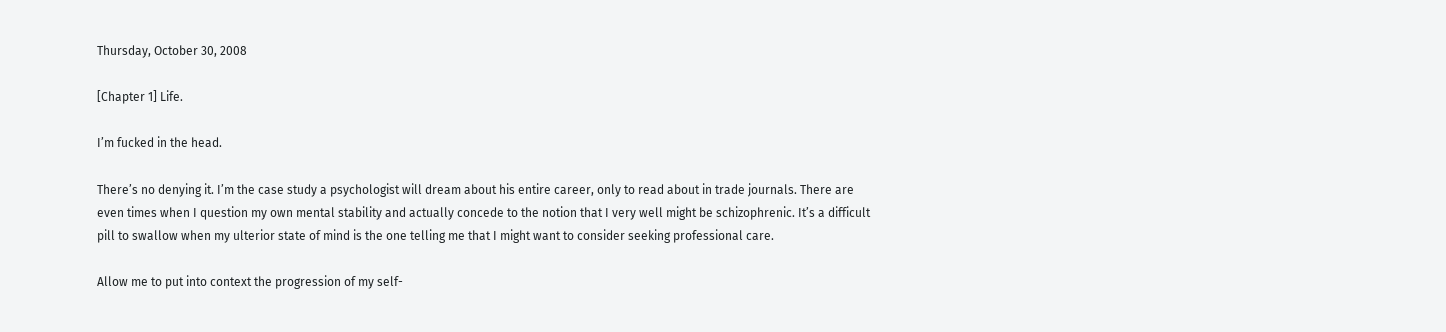Thursday, October 30, 2008

[Chapter 1] Life.

I’m fucked in the head.

There’s no denying it. I’m the case study a psychologist will dream about his entire career, only to read about in trade journals. There are even times when I question my own mental stability and actually concede to the notion that I very well might be schizophrenic. It’s a difficult pill to swallow when my ulterior state of mind is the one telling me that I might want to consider seeking professional care.

Allow me to put into context the progression of my self-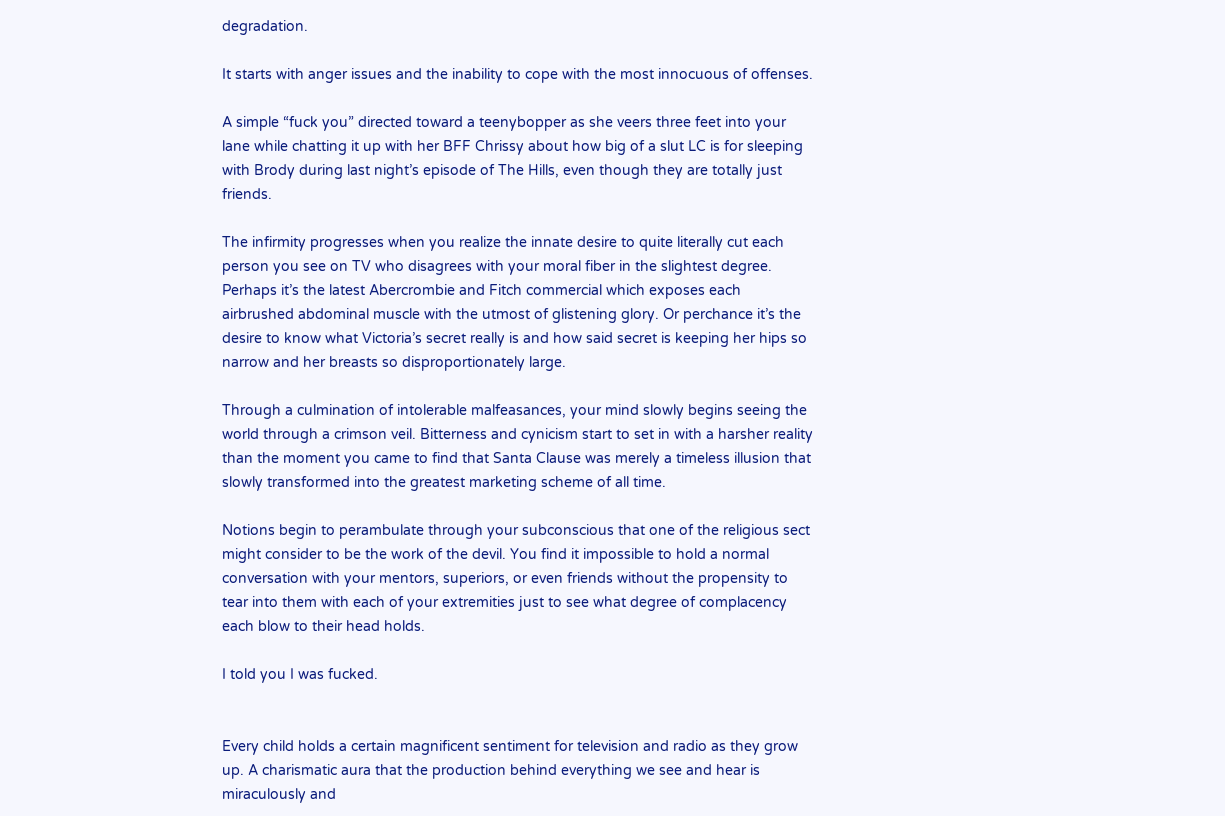degradation.

It starts with anger issues and the inability to cope with the most innocuous of offenses.

A simple “fuck you” directed toward a teenybopper as she veers three feet into your lane while chatting it up with her BFF Chrissy about how big of a slut LC is for sleeping with Brody during last night’s episode of The Hills, even though they are totally just friends.

The infirmity progresses when you realize the innate desire to quite literally cut each person you see on TV who disagrees with your moral fiber in the slightest degree. Perhaps it’s the latest Abercrombie and Fitch commercial which exposes each airbrushed abdominal muscle with the utmost of glistening glory. Or perchance it’s the desire to know what Victoria’s secret really is and how said secret is keeping her hips so narrow and her breasts so disproportionately large.

Through a culmination of intolerable malfeasances, your mind slowly begins seeing the world through a crimson veil. Bitterness and cynicism start to set in with a harsher reality than the moment you came to find that Santa Clause was merely a timeless illusion that slowly transformed into the greatest marketing scheme of all time.

Notions begin to perambulate through your subconscious that one of the religious sect might consider to be the work of the devil. You find it impossible to hold a normal conversation with your mentors, superiors, or even friends without the propensity to tear into them with each of your extremities just to see what degree of complacency each blow to their head holds.

I told you I was fucked.


Every child holds a certain magnificent sentiment for television and radio as they grow up. A charismatic aura that the production behind everything we see and hear is miraculously and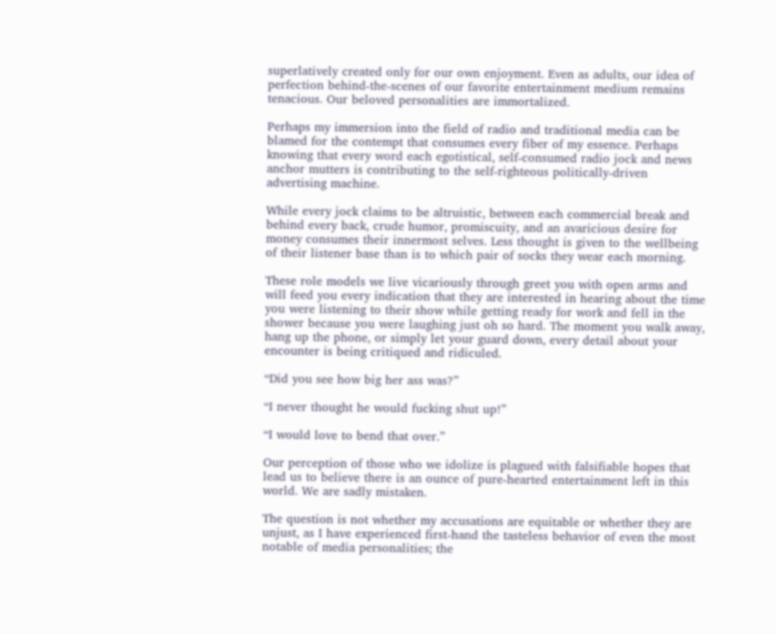superlatively created only for our own enjoyment. Even as adults, our idea of perfection behind-the-scenes of our favorite entertainment medium remains tenacious. Our beloved personalities are immortalized.

Perhaps my immersion into the field of radio and traditional media can be blamed for the contempt that consumes every fiber of my essence. Perhaps knowing that every word each egotistical, self-consumed radio jock and news anchor mutters is contributing to the self-righteous politically-driven advertising machine.

While every jock claims to be altruistic, between each commercial break and behind every back, crude humor, promiscuity, and an avaricious desire for money consumes their innermost selves. Less thought is given to the wellbeing of their listener base than is to which pair of socks they wear each morning.

These role models we live vicariously through greet you with open arms and will feed you every indication that they are interested in hearing about the time you were listening to their show while getting ready for work and fell in the shower because you were laughing just oh so hard. The moment you walk away, hang up the phone, or simply let your guard down, every detail about your encounter is being critiqued and ridiculed.

“Did you see how big her ass was?”

“I never thought he would fucking shut up!”

“I would love to bend that over.”

Our perception of those who we idolize is plagued with falsifiable hopes that lead us to believe there is an ounce of pure-hearted entertainment left in this world. We are sadly mistaken.

The question is not whether my accusations are equitable or whether they are unjust, as I have experienced first-hand the tasteless behavior of even the most notable of media personalities; the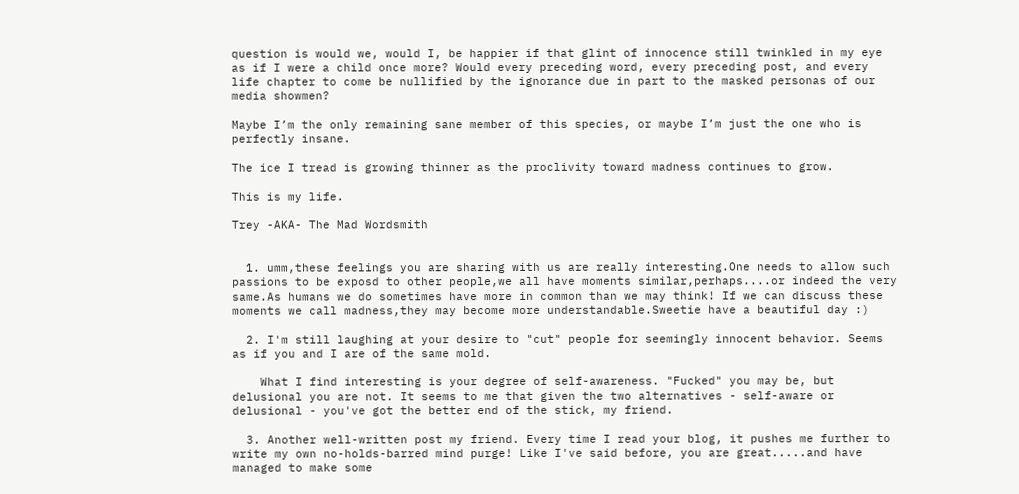question is would we, would I, be happier if that glint of innocence still twinkled in my eye as if I were a child once more? Would every preceding word, every preceding post, and every life chapter to come be nullified by the ignorance due in part to the masked personas of our media showmen?

Maybe I’m the only remaining sane member of this species, or maybe I’m just the one who is perfectly insane.

The ice I tread is growing thinner as the proclivity toward madness continues to grow.

This is my life.

Trey -AKA- The Mad Wordsmith


  1. umm,these feelings you are sharing with us are really interesting.One needs to allow such passions to be exposd to other people,we all have moments similar,perhaps....or indeed the very same.As humans we do sometimes have more in common than we may think! If we can discuss these moments we call madness,they may become more understandable.Sweetie have a beautiful day :)

  2. I'm still laughing at your desire to "cut" people for seemingly innocent behavior. Seems as if you and I are of the same mold.

    What I find interesting is your degree of self-awareness. "Fucked" you may be, but delusional you are not. It seems to me that given the two alternatives - self-aware or delusional - you've got the better end of the stick, my friend.

  3. Another well-written post my friend. Every time I read your blog, it pushes me further to write my own no-holds-barred mind purge! Like I've said before, you are great.....and have managed to make some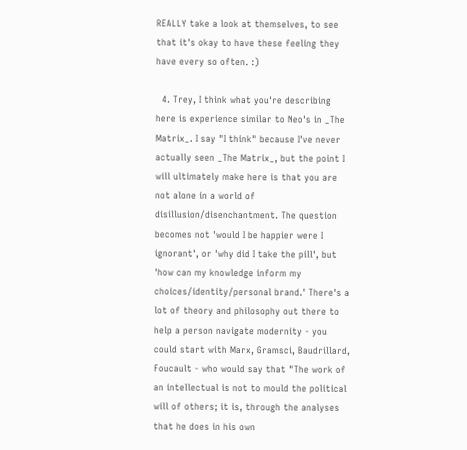REALLY take a look at themselves, to see that it's okay to have these feeling they have every so often. :)

  4. Trey, I think what you're describing here is experience similar to Neo's in _The Matrix_. I say "I think" because I've never actually seen _The Matrix_, but the point I will ultimately make here is that you are not alone in a world of disillusion/disenchantment. The question becomes not 'would I be happier were I ignorant', or 'why did I take the pill', but 'how can my knowledge inform my choices/identity/personal brand.' There's a lot of theory and philosophy out there to help a person navigate modernity - you could start with Marx, Gramsci, Baudrillard, Foucault - who would say that "The work of an intellectual is not to mould the political will of others; it is, through the analyses that he does in his own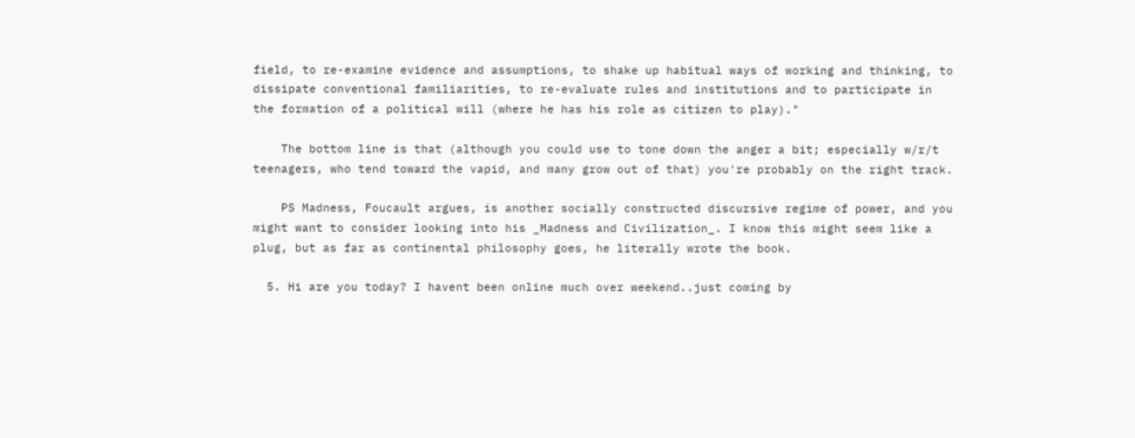field, to re-examine evidence and assumptions, to shake up habitual ways of working and thinking, to dissipate conventional familiarities, to re-evaluate rules and institutions and to participate in the formation of a political will (where he has his role as citizen to play)."

    The bottom line is that (although you could use to tone down the anger a bit; especially w/r/t teenagers, who tend toward the vapid, and many grow out of that) you're probably on the right track.

    PS Madness, Foucault argues, is another socially constructed discursive regime of power, and you might want to consider looking into his _Madness and Civilization_. I know this might seem like a plug, but as far as continental philosophy goes, he literally wrote the book.

  5. Hi are you today? I havent been online much over weekend..just coming by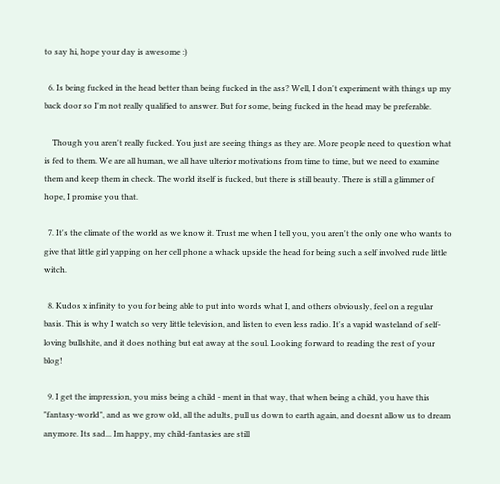to say hi, hope your day is awesome :)

  6. Is being fucked in the head better than being fucked in the ass? Well, I don't experiment with things up my back door so I'm not really qualified to answer. But for some, being fucked in the head may be preferable.

    Though you aren't really fucked. You just are seeing things as they are. More people need to question what is fed to them. We are all human, we all have ulterior motivations from time to time, but we need to examine them and keep them in check. The world itself is fucked, but there is still beauty. There is still a glimmer of hope, I promise you that.

  7. It's the climate of the world as we know it. Trust me when I tell you, you aren't the only one who wants to give that little girl yapping on her cell phone a whack upside the head for being such a self involved rude little witch.

  8. Kudos x infinity to you for being able to put into words what I, and others obviously, feel on a regular basis. This is why I watch so very little television, and listen to even less radio. It's a vapid wasteland of self-loving bullshite, and it does nothing but eat away at the soul. Looking forward to reading the rest of your blog!

  9. I get the impression, you miss being a child - ment in that way, that when being a child, you have this "fantasy-world", and as we grow old, all the adults, pull us down to earth again, and doesnt allow us to dream anymore. Its sad... Im happy, my child-fantasies are still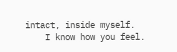intact, inside myself.
    I know how you feel.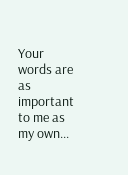Your words are as important to me as my own...